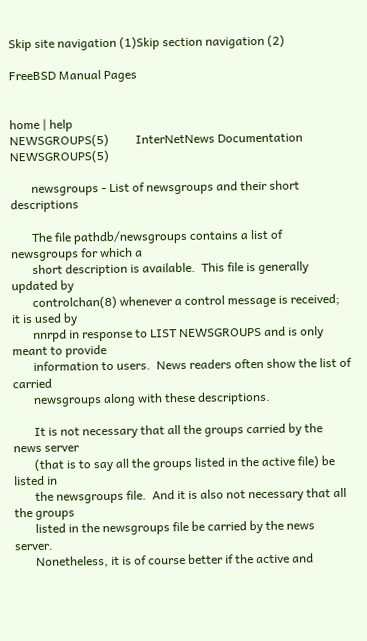Skip site navigation (1)Skip section navigation (2)

FreeBSD Manual Pages


home | help
NEWSGROUPS(5)         InterNetNews Documentation         NEWSGROUPS(5)

       newsgroups - List of newsgroups and their short descriptions

       The file pathdb/newsgroups contains a list of newsgroups for which a
       short description is available.  This file is generally updated by
       controlchan(8) whenever a control message is received; it is used by
       nnrpd in response to LIST NEWSGROUPS and is only meant to provide
       information to users.  News readers often show the list of carried
       newsgroups along with these descriptions.

       It is not necessary that all the groups carried by the news server
       (that is to say all the groups listed in the active file) be listed in
       the newsgroups file.  And it is also not necessary that all the groups
       listed in the newsgroups file be carried by the news server.
       Nonetheless, it is of course better if the active and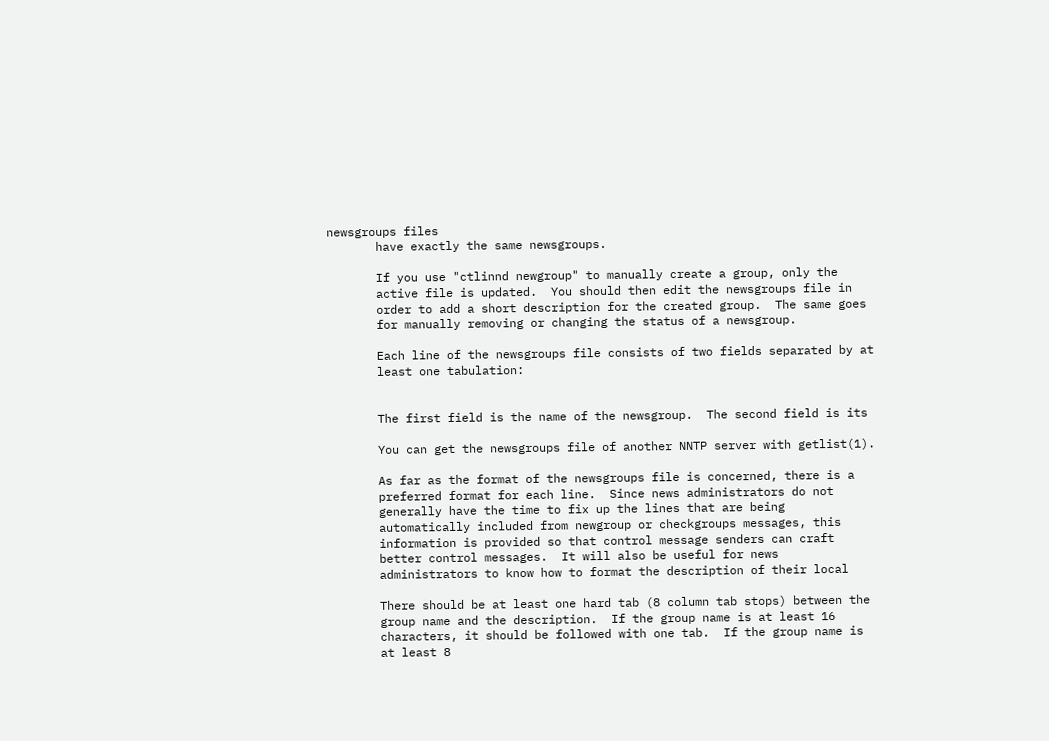newsgroups files
       have exactly the same newsgroups.

       If you use "ctlinnd newgroup" to manually create a group, only the
       active file is updated.  You should then edit the newsgroups file in
       order to add a short description for the created group.  The same goes
       for manually removing or changing the status of a newsgroup.

       Each line of the newsgroups file consists of two fields separated by at
       least one tabulation:


       The first field is the name of the newsgroup.  The second field is its

       You can get the newsgroups file of another NNTP server with getlist(1).

       As far as the format of the newsgroups file is concerned, there is a
       preferred format for each line.  Since news administrators do not
       generally have the time to fix up the lines that are being
       automatically included from newgroup or checkgroups messages, this
       information is provided so that control message senders can craft
       better control messages.  It will also be useful for news
       administrators to know how to format the description of their local

       There should be at least one hard tab (8 column tab stops) between the
       group name and the description.  If the group name is at least 16
       characters, it should be followed with one tab.  If the group name is
       at least 8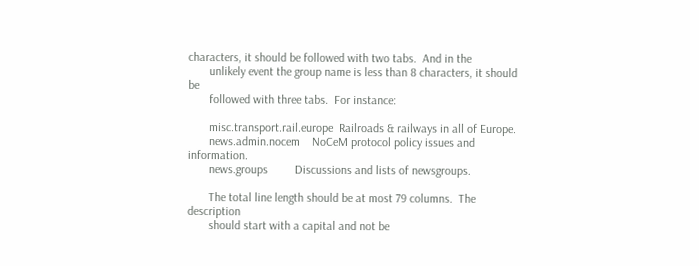characters, it should be followed with two tabs.  And in the
       unlikely event the group name is less than 8 characters, it should be
       followed with three tabs.  For instance:

       misc.transport.rail.europe  Railroads & railways in all of Europe.
       news.admin.nocem    NoCeM protocol policy issues and information.
       news.groups         Discussions and lists of newsgroups.

       The total line length should be at most 79 columns.  The description
       should start with a capital and not be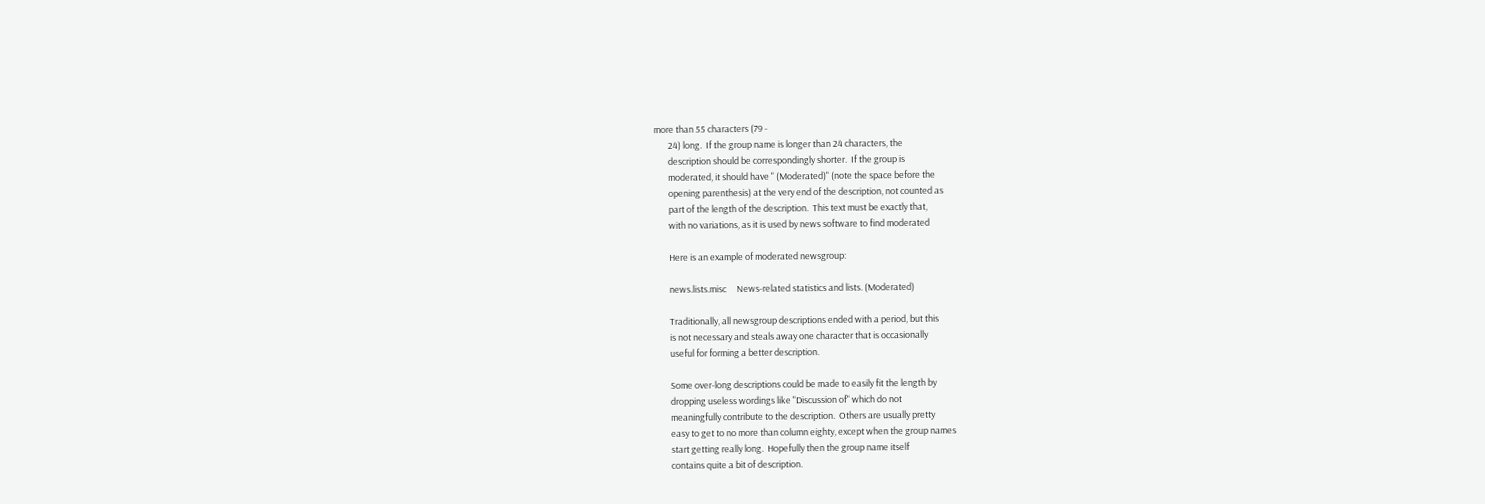more than 55 characters (79 -
       24) long.  If the group name is longer than 24 characters, the
       description should be correspondingly shorter.  If the group is
       moderated, it should have " (Moderated)" (note the space before the
       opening parenthesis) at the very end of the description, not counted as
       part of the length of the description.  This text must be exactly that,
       with no variations, as it is used by news software to find moderated

       Here is an example of moderated newsgroup:

       news.lists.misc     News-related statistics and lists. (Moderated)

       Traditionally, all newsgroup descriptions ended with a period, but this
       is not necessary and steals away one character that is occasionally
       useful for forming a better description.

       Some over-long descriptions could be made to easily fit the length by
       dropping useless wordings like "Discussion of" which do not
       meaningfully contribute to the description.  Others are usually pretty
       easy to get to no more than column eighty, except when the group names
       start getting really long.  Hopefully then the group name itself
       contains quite a bit of description.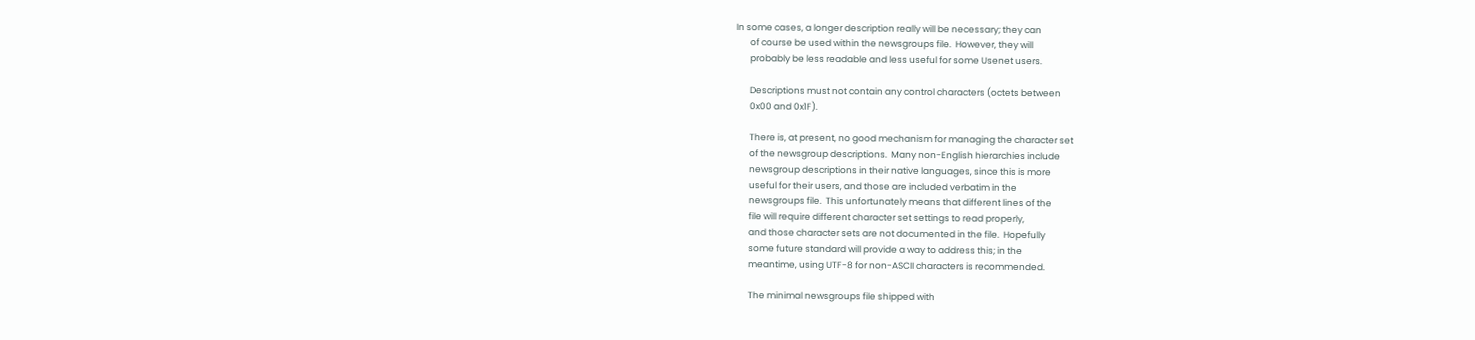In some cases, a longer description really will be necessary; they can
       of course be used within the newsgroups file.  However, they will
       probably be less readable and less useful for some Usenet users.

       Descriptions must not contain any control characters (octets between
       0x00 and 0x1F).

       There is, at present, no good mechanism for managing the character set
       of the newsgroup descriptions.  Many non-English hierarchies include
       newsgroup descriptions in their native languages, since this is more
       useful for their users, and those are included verbatim in the
       newsgroups file.  This unfortunately means that different lines of the
       file will require different character set settings to read properly,
       and those character sets are not documented in the file.  Hopefully
       some future standard will provide a way to address this; in the
       meantime, using UTF-8 for non-ASCII characters is recommended.

       The minimal newsgroups file shipped with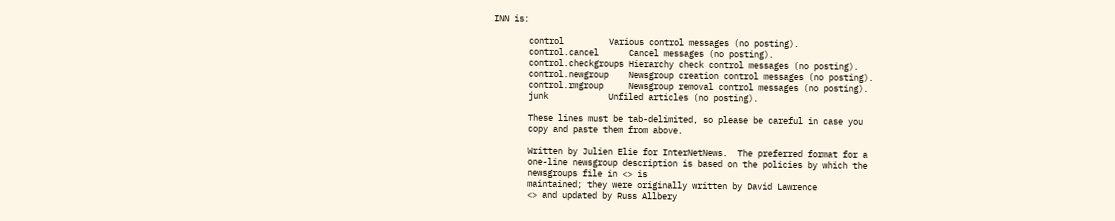INN is:

       control         Various control messages (no posting).
       control.cancel      Cancel messages (no posting).
       control.checkgroups Hierarchy check control messages (no posting).
       control.newgroup    Newsgroup creation control messages (no posting).
       control.rmgroup     Newsgroup removal control messages (no posting).
       junk            Unfiled articles (no posting).

       These lines must be tab-delimited, so please be careful in case you
       copy and paste them from above.

       Written by Julien Elie for InterNetNews.  The preferred format for a
       one-line newsgroup description is based on the policies by which the
       newsgroups file in <> is
       maintained; they were originally written by David Lawrence
       <> and updated by Russ Allbery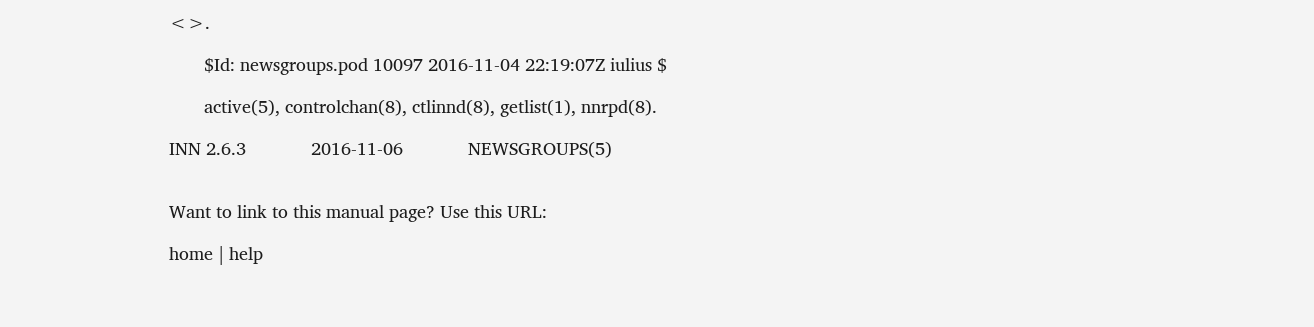<>.

       $Id: newsgroups.pod 10097 2016-11-04 22:19:07Z iulius $

       active(5), controlchan(8), ctlinnd(8), getlist(1), nnrpd(8).

INN 2.6.3             2016-11-06             NEWSGROUPS(5)


Want to link to this manual page? Use this URL:

home | help